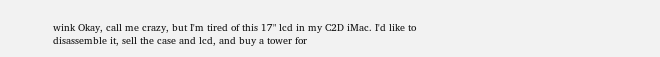wink Okay, call me crazy, but I'm tired of this 17" lcd in my C2D iMac. I'd like to disassemble it, sell the case and lcd, and buy a tower for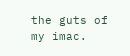the guts of my imac.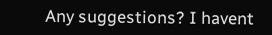Any suggestions? I havent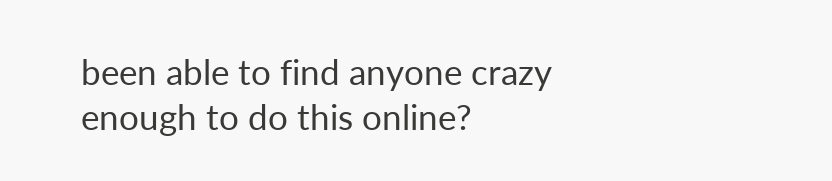been able to find anyone crazy enough to do this online?